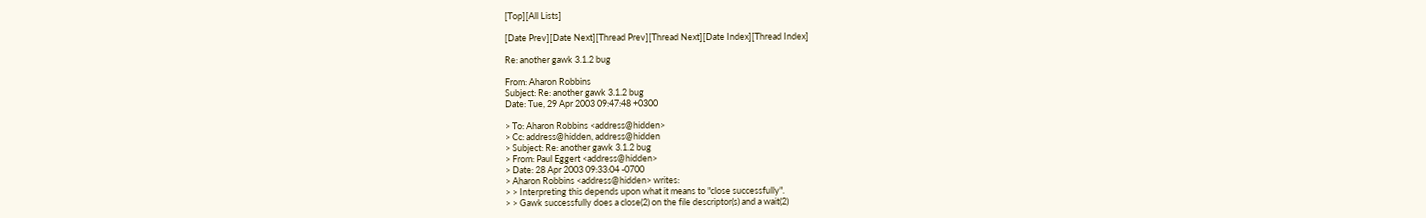[Top][All Lists]

[Date Prev][Date Next][Thread Prev][Thread Next][Date Index][Thread Index]

Re: another gawk 3.1.2 bug

From: Aharon Robbins
Subject: Re: another gawk 3.1.2 bug
Date: Tue, 29 Apr 2003 09:47:48 +0300

> To: Aharon Robbins <address@hidden>
> Cc: address@hidden, address@hidden
> Subject: Re: another gawk 3.1.2 bug
> From: Paul Eggert <address@hidden>
> Date: 28 Apr 2003 09:33:04 -0700
> Aharon Robbins <address@hidden> writes:
> > Interpreting this depends upon what it means to "close successfully".
> > Gawk successfully does a close(2) on the file descriptor(s) and a wait(2)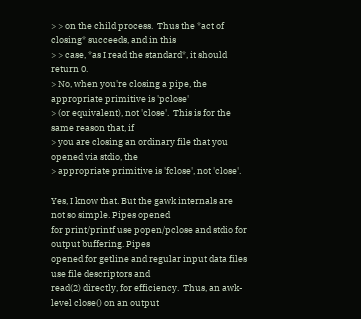> > on the child process.  Thus the *act of closing* succeeds, and in this
> > case, *as I read the standard*, it should return 0.
> No, when you're closing a pipe, the appropriate primitive is 'pclose'
> (or equivalent), not 'close'.  This is for the same reason that, if
> you are closing an ordinary file that you opened via stdio, the
> appropriate primitive is 'fclose', not 'close'.

Yes, I know that. But the gawk internals are not so simple. Pipes opened
for print/printf use popen/pclose and stdio for output buffering. Pipes
opened for getline and regular input data files use file descriptors and
read(2) directly, for efficiency.  Thus, an awk-level close() on an output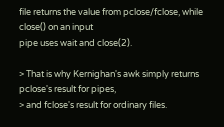file returns the value from pclose/fclose, while close() on an input
pipe uses wait and close(2).

> That is why Kernighan's awk simply returns pclose's result for pipes,
> and fclose's result for ordinary files.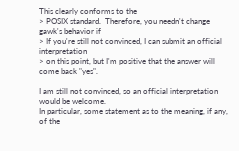This clearly conforms to the
> POSIX standard.  Therefore, you needn't change gawk's behavior if
> If you're still not convinced, I can submit an official interpretation
> on this point, but I'm positive that the answer will come back "yes".

I am still not convinced, so an official interpretation would be welcome.
In particular, some statement as to the meaning, if any, of the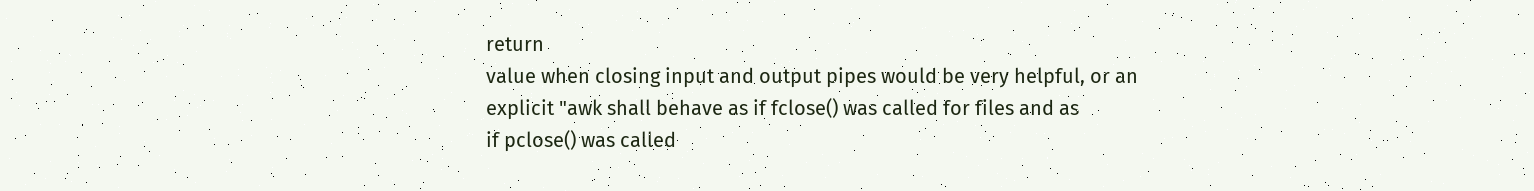return
value when closing input and output pipes would be very helpful, or an
explicit "awk shall behave as if fclose() was called for files and as
if pclose() was called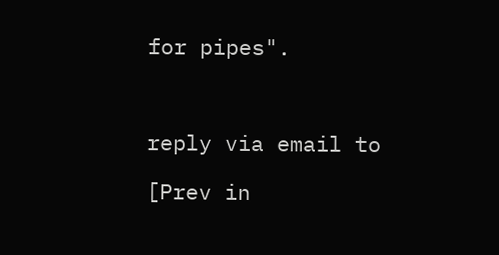for pipes".



reply via email to

[Prev in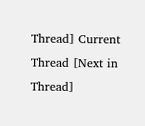Thread] Current Thread [Next in Thread]